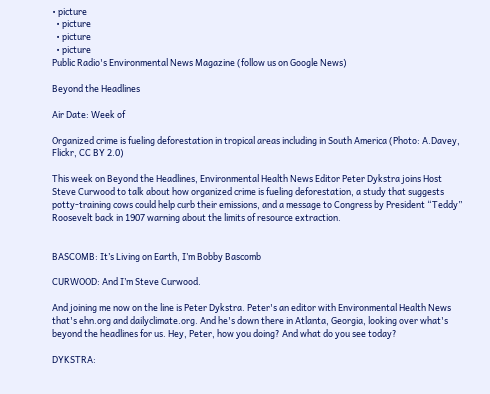• picture
  • picture
  • picture
  • picture
Public Radio's Environmental News Magazine (follow us on Google News)

Beyond the Headlines

Air Date: Week of

Organized crime is fueling deforestation in tropical areas including in South America (Photo: A.Davey, Flickr, CC BY 2.0)

This week on Beyond the Headlines, Environmental Health News Editor Peter Dykstra joins Host Steve Curwood to talk about how organized crime is fueling deforestation, a study that suggests potty-training cows could help curb their emissions, and a message to Congress by President “Teddy” Roosevelt back in 1907 warning about the limits of resource extraction.


BASCOMB: It’s Living on Earth, I’m Bobby Bascomb

CURWOOD: And I’m Steve Curwood.

And joining me now on the line is Peter Dykstra. Peter's an editor with Environmental Health News that's ehn.org and dailyclimate.org. And he's down there in Atlanta, Georgia, looking over what's beyond the headlines for us. Hey, Peter, how you doing? And what do you see today?

DYKSTRA: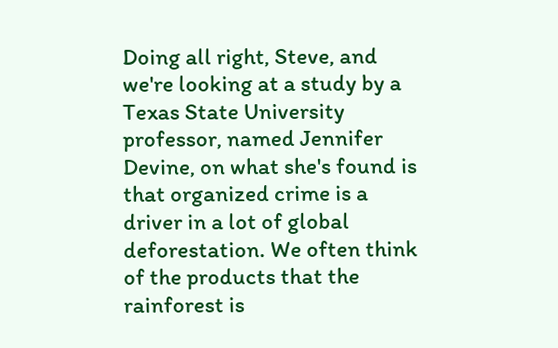Doing all right, Steve, and we're looking at a study by a Texas State University professor, named Jennifer Devine, on what she's found is that organized crime is a driver in a lot of global deforestation. We often think of the products that the rainforest is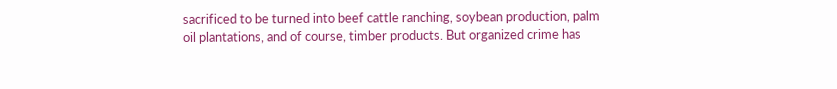sacrificed to be turned into beef cattle ranching, soybean production, palm oil plantations, and of course, timber products. But organized crime has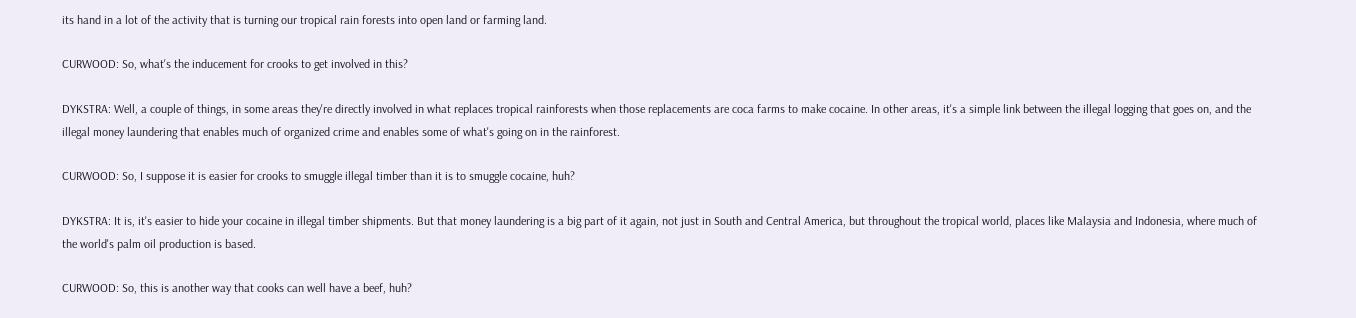its hand in a lot of the activity that is turning our tropical rain forests into open land or farming land.

CURWOOD: So, what's the inducement for crooks to get involved in this?

DYKSTRA: Well, a couple of things, in some areas they're directly involved in what replaces tropical rainforests when those replacements are coca farms to make cocaine. In other areas, it's a simple link between the illegal logging that goes on, and the illegal money laundering that enables much of organized crime and enables some of what's going on in the rainforest.

CURWOOD: So, I suppose it is easier for crooks to smuggle illegal timber than it is to smuggle cocaine, huh?

DYKSTRA: It is, it's easier to hide your cocaine in illegal timber shipments. But that money laundering is a big part of it again, not just in South and Central America, but throughout the tropical world, places like Malaysia and Indonesia, where much of the world's palm oil production is based.

CURWOOD: So, this is another way that cooks can well have a beef, huh?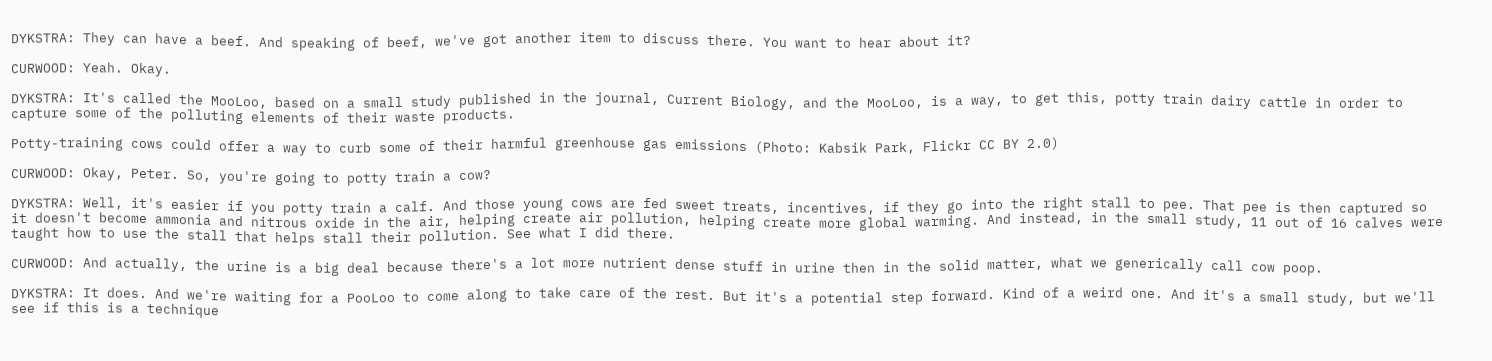DYKSTRA: They can have a beef. And speaking of beef, we've got another item to discuss there. You want to hear about it?

CURWOOD: Yeah. Okay.

DYKSTRA: It's called the MooLoo, based on a small study published in the journal, Current Biology, and the MooLoo, is a way, to get this, potty train dairy cattle in order to capture some of the polluting elements of their waste products.

Potty-training cows could offer a way to curb some of their harmful greenhouse gas emissions (Photo: Kabsik Park, Flickr CC BY 2.0)

CURWOOD: Okay, Peter. So, you're going to potty train a cow?

DYKSTRA: Well, it's easier if you potty train a calf. And those young cows are fed sweet treats, incentives, if they go into the right stall to pee. That pee is then captured so it doesn't become ammonia and nitrous oxide in the air, helping create air pollution, helping create more global warming. And instead, in the small study, 11 out of 16 calves were taught how to use the stall that helps stall their pollution. See what I did there.

CURWOOD: And actually, the urine is a big deal because there's a lot more nutrient dense stuff in urine then in the solid matter, what we generically call cow poop.

DYKSTRA: It does. And we're waiting for a PooLoo to come along to take care of the rest. But it's a potential step forward. Kind of a weird one. And it's a small study, but we'll see if this is a technique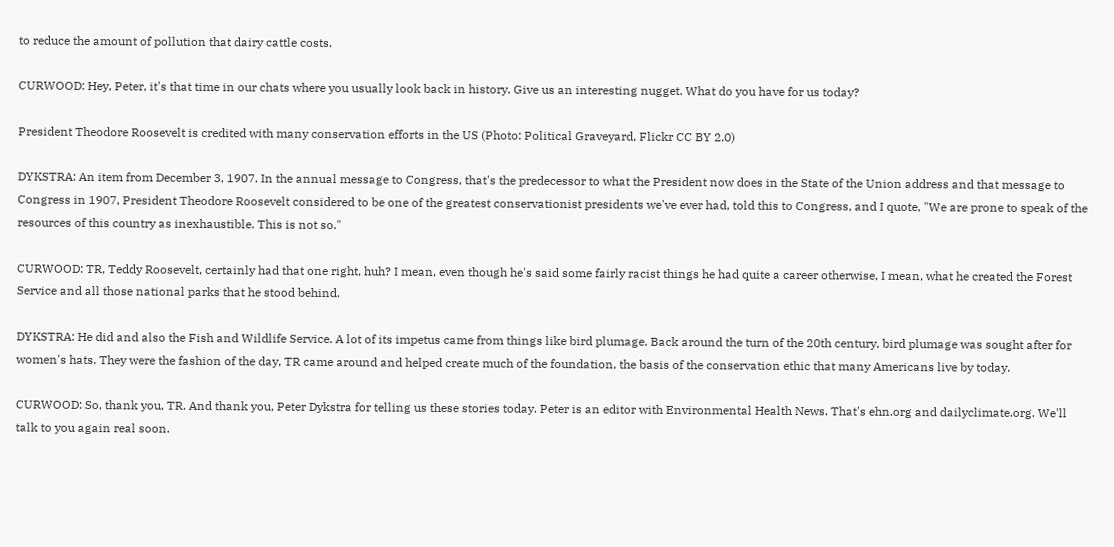to reduce the amount of pollution that dairy cattle costs.

CURWOOD: Hey, Peter, it's that time in our chats where you usually look back in history. Give us an interesting nugget. What do you have for us today?

President Theodore Roosevelt is credited with many conservation efforts in the US (Photo: Political Graveyard, Flickr CC BY 2.0)

DYKSTRA: An item from December 3, 1907. In the annual message to Congress, that's the predecessor to what the President now does in the State of the Union address and that message to Congress in 1907, President Theodore Roosevelt considered to be one of the greatest conservationist presidents we've ever had, told this to Congress, and I quote, "We are prone to speak of the resources of this country as inexhaustible. This is not so."

CURWOOD: TR, Teddy Roosevelt, certainly had that one right, huh? I mean, even though he's said some fairly racist things he had quite a career otherwise, I mean, what he created the Forest Service and all those national parks that he stood behind.

DYKSTRA: He did and also the Fish and Wildlife Service. A lot of its impetus came from things like bird plumage. Back around the turn of the 20th century, bird plumage was sought after for women's hats. They were the fashion of the day, TR came around and helped create much of the foundation, the basis of the conservation ethic that many Americans live by today.

CURWOOD: So, thank you, TR. And thank you, Peter Dykstra for telling us these stories today. Peter is an editor with Environmental Health News. That's ehn.org and dailyclimate.org. We'll talk to you again real soon.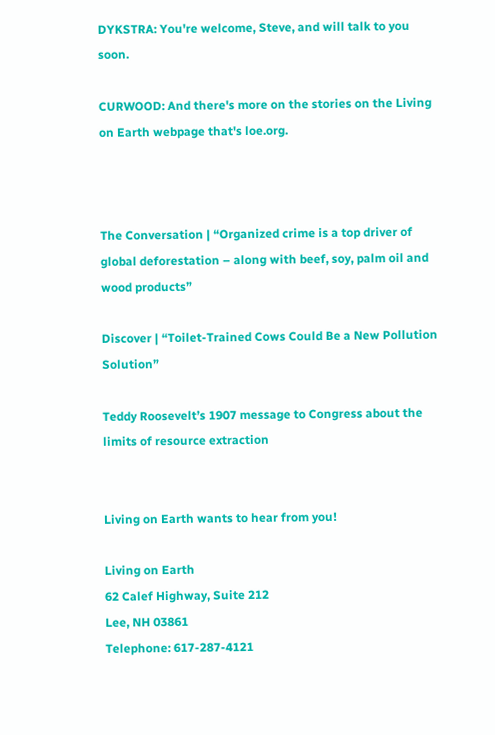DYKSTRA: You're welcome, Steve, and will talk to you soon.

CURWOOD: And there's more on the stories on the Living on Earth webpage that's loe.org.



The Conversation | “Organized crime is a top driver of global deforestation – along with beef, soy, palm oil and wood products”

Discover | “Toilet-Trained Cows Could Be a New Pollution Solution”

Teddy Roosevelt’s 1907 message to Congress about the limits of resource extraction


Living on Earth wants to hear from you!

Living on Earth
62 Calef Highway, Suite 212
Lee, NH 03861
Telephone: 617-287-4121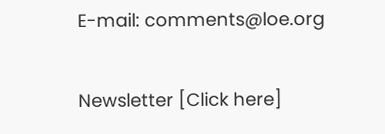E-mail: comments@loe.org

Newsletter [Click here]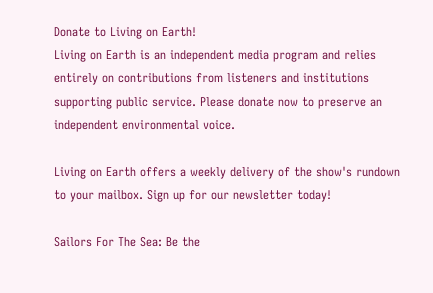Donate to Living on Earth!
Living on Earth is an independent media program and relies entirely on contributions from listeners and institutions supporting public service. Please donate now to preserve an independent environmental voice.

Living on Earth offers a weekly delivery of the show's rundown to your mailbox. Sign up for our newsletter today!

Sailors For The Sea: Be the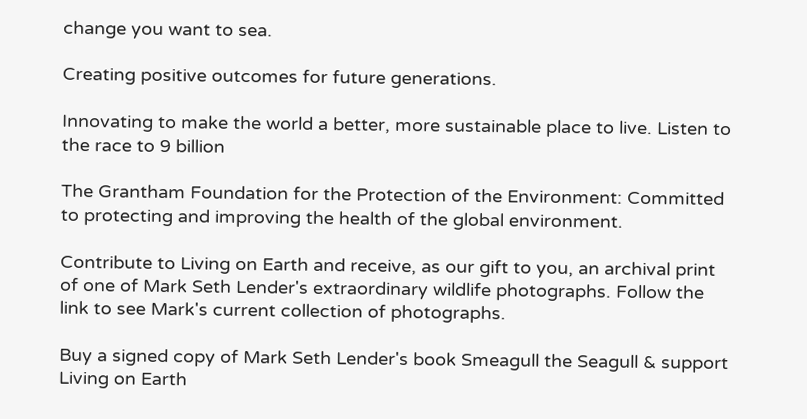change you want to sea.

Creating positive outcomes for future generations.

Innovating to make the world a better, more sustainable place to live. Listen to the race to 9 billion

The Grantham Foundation for the Protection of the Environment: Committed to protecting and improving the health of the global environment.

Contribute to Living on Earth and receive, as our gift to you, an archival print of one of Mark Seth Lender's extraordinary wildlife photographs. Follow the link to see Mark's current collection of photographs.

Buy a signed copy of Mark Seth Lender's book Smeagull the Seagull & support Living on Earth